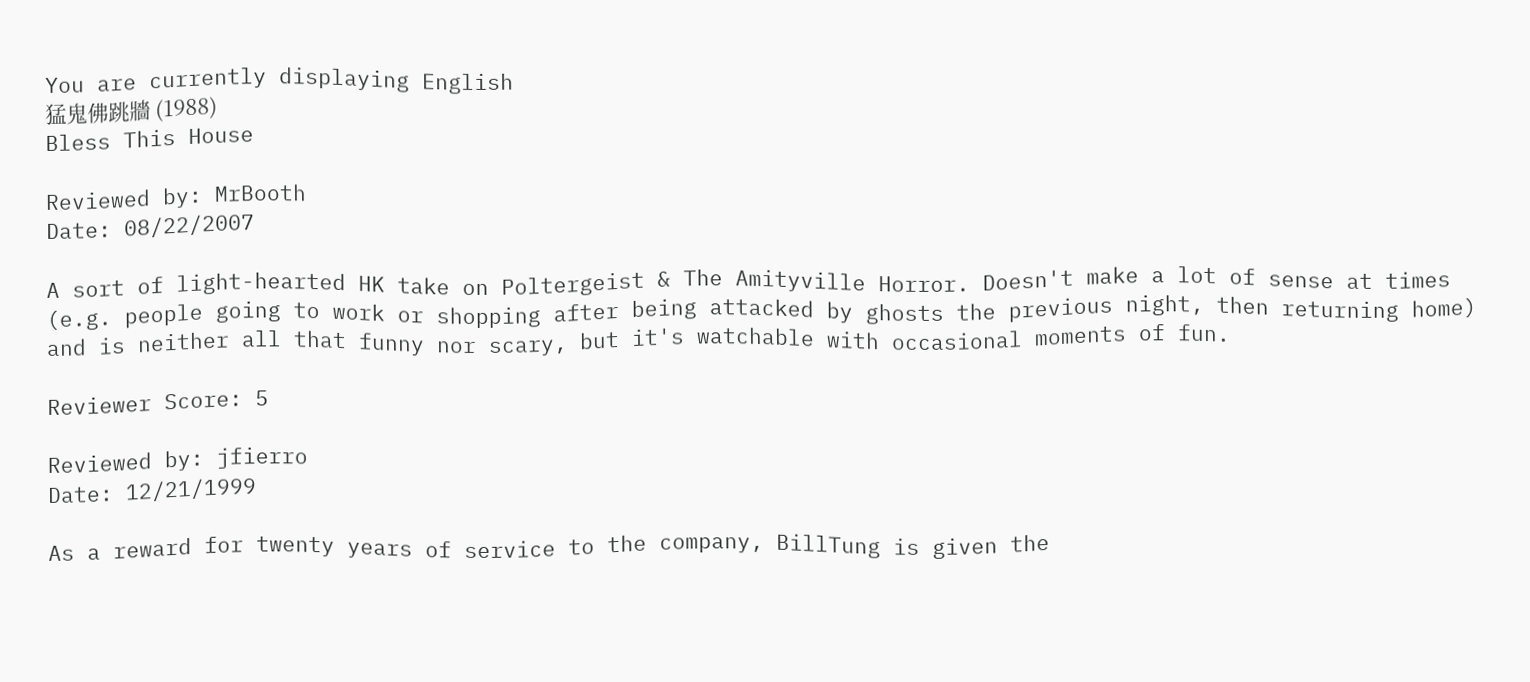You are currently displaying English
猛鬼佛跳牆 (1988)
Bless This House

Reviewed by: MrBooth
Date: 08/22/2007

A sort of light-hearted HK take on Poltergeist & The Amityville Horror. Doesn't make a lot of sense at times (e.g. people going to work or shopping after being attacked by ghosts the previous night, then returning home) and is neither all that funny nor scary, but it's watchable with occasional moments of fun.

Reviewer Score: 5

Reviewed by: jfierro
Date: 12/21/1999

As a reward for twenty years of service to the company, BillTung is given the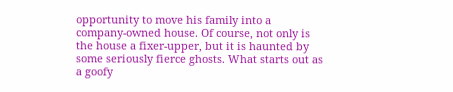opportunity to move his family into a company-owned house. Of course, not only is the house a fixer-upper, but it is haunted by some seriously fierce ghosts. What starts out as a goofy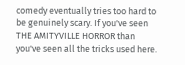comedy eventually tries too hard to be genuinely scary. If you've seen THE AMITYVILLE HORROR than you've seen all the tricks used here.